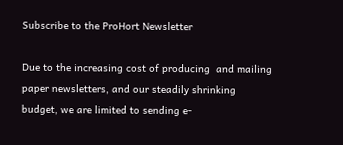Subscribe to the ProHort Newsletter

Due to the increasing cost of producing  and mailing paper newsletters, and our steadily shrinking budget, we are limited to sending e-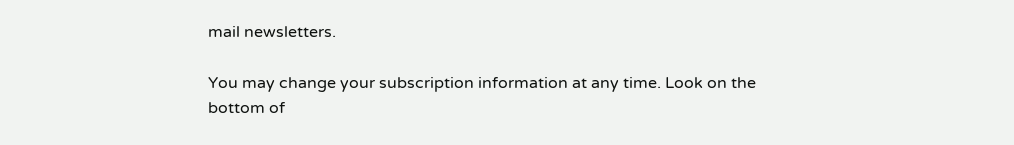mail newsletters.

You may change your subscription information at any time. Look on the bottom of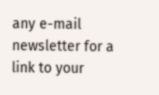any e-mail newsletter for a link to your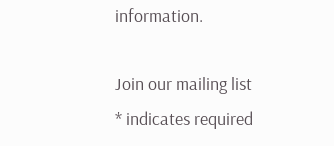information.

Join our mailing list
* indicates required